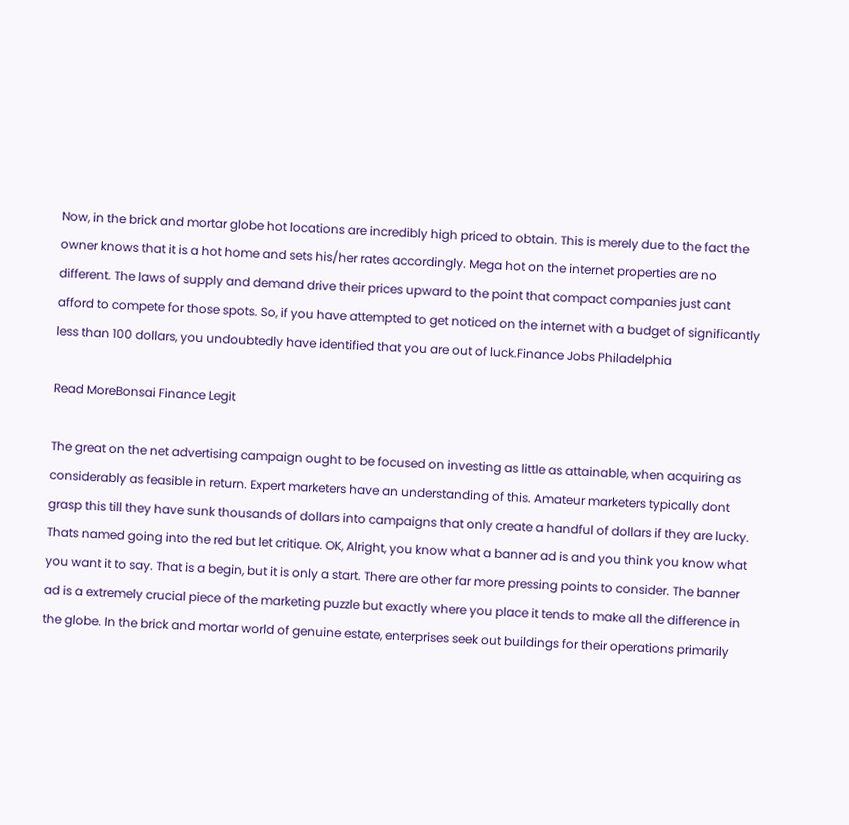Now, in the brick and mortar globe hot locations are incredibly high priced to obtain. This is merely due to the fact the owner knows that it is a hot home and sets his/her rates accordingly. Mega hot on the internet properties are no different. The laws of supply and demand drive their prices upward to the point that compact companies just cant afford to compete for those spots. So, if you have attempted to get noticed on the internet with a budget of significantly less than 100 dollars, you undoubtedly have identified that you are out of luck.Finance Jobs Philadelphia

Read MoreBonsai Finance Legit

The great on the net advertising campaign ought to be focused on investing as little as attainable, when acquiring as considerably as feasible in return. Expert marketers have an understanding of this. Amateur marketers typically dont grasp this till they have sunk thousands of dollars into campaigns that only create a handful of dollars if they are lucky. Thats named going into the red but let critique. OK, Alright, you know what a banner ad is and you think you know what you want it to say. That is a begin, but it is only a start. There are other far more pressing points to consider. The banner ad is a extremely crucial piece of the marketing puzzle but exactly where you place it tends to make all the difference in the globe. In the brick and mortar world of genuine estate, enterprises seek out buildings for their operations primarily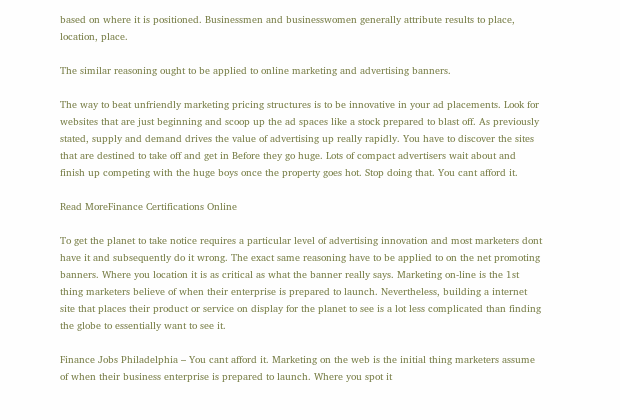based on where it is positioned. Businessmen and businesswomen generally attribute results to place, location, place.

The similar reasoning ought to be applied to online marketing and advertising banners.

The way to beat unfriendly marketing pricing structures is to be innovative in your ad placements. Look for websites that are just beginning and scoop up the ad spaces like a stock prepared to blast off. As previously stated, supply and demand drives the value of advertising up really rapidly. You have to discover the sites that are destined to take off and get in Before they go huge. Lots of compact advertisers wait about and finish up competing with the huge boys once the property goes hot. Stop doing that. You cant afford it.

Read MoreFinance Certifications Online

To get the planet to take notice requires a particular level of advertising innovation and most marketers dont have it and subsequently do it wrong. The exact same reasoning have to be applied to on the net promoting banners. Where you location it is as critical as what the banner really says. Marketing on-line is the 1st thing marketers believe of when their enterprise is prepared to launch. Nevertheless, building a internet site that places their product or service on display for the planet to see is a lot less complicated than finding the globe to essentially want to see it.

Finance Jobs Philadelphia – You cant afford it. Marketing on the web is the initial thing marketers assume of when their business enterprise is prepared to launch. Where you spot it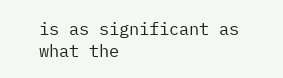is as significant as what the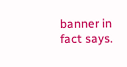banner in fact says.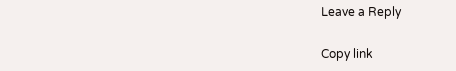Leave a Reply

Copy link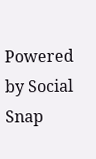Powered by Social Snap